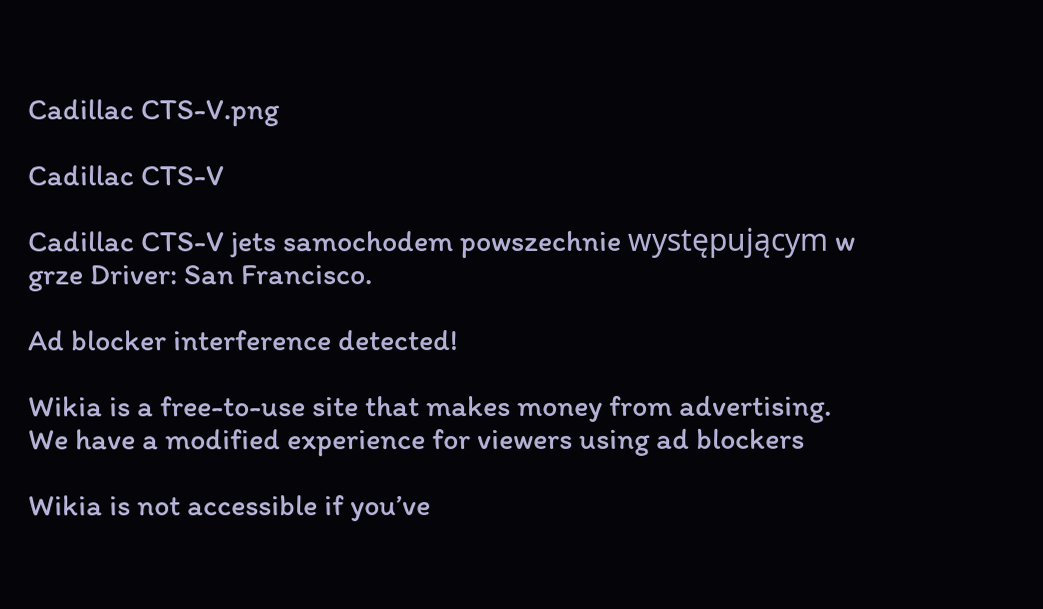Cadillac CTS-V.png

Cadillac CTS-V

Cadillac CTS-V jets samochodem powszechnie występującym w  grze Driver: San Francisco.

Ad blocker interference detected!

Wikia is a free-to-use site that makes money from advertising. We have a modified experience for viewers using ad blockers

Wikia is not accessible if you’ve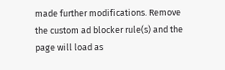made further modifications. Remove the custom ad blocker rule(s) and the page will load as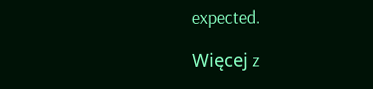expected.

Więcej z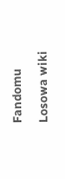Fandomu

Losowa wiki